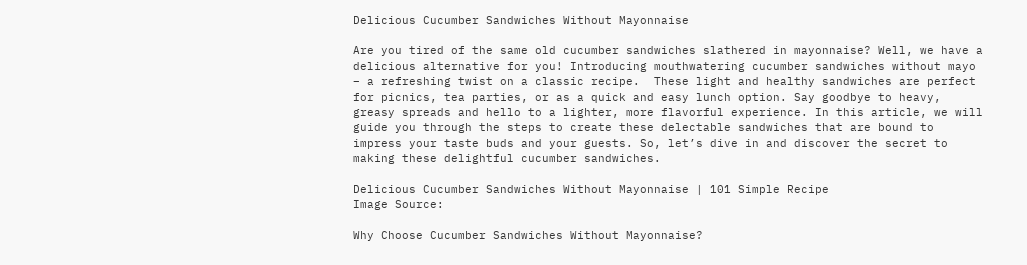Delicious Cucumber Sandwiches Without Mayonnaise

Are you tired of the same old cucumber sandwiches slathered in mayonnaise? Well, we have a delicious alternative for you! Introducing mouthwatering cucumber sandwiches without mayo – a refreshing twist on a classic recipe.  These light and healthy sandwiches are perfect for picnics, tea parties, or as a quick and easy lunch option. Say goodbye to heavy, greasy spreads and hello to a lighter, more flavorful experience. In this article, we will guide you through the steps to create these delectable sandwiches that are bound to impress your taste buds and your guests. So, let’s dive in and discover the secret to making these delightful cucumber sandwiches.

Delicious Cucumber Sandwiches Without Mayonnaise | 101 Simple Recipe
Image Source:

Why Choose Cucumber Sandwiches Without Mayonnaise?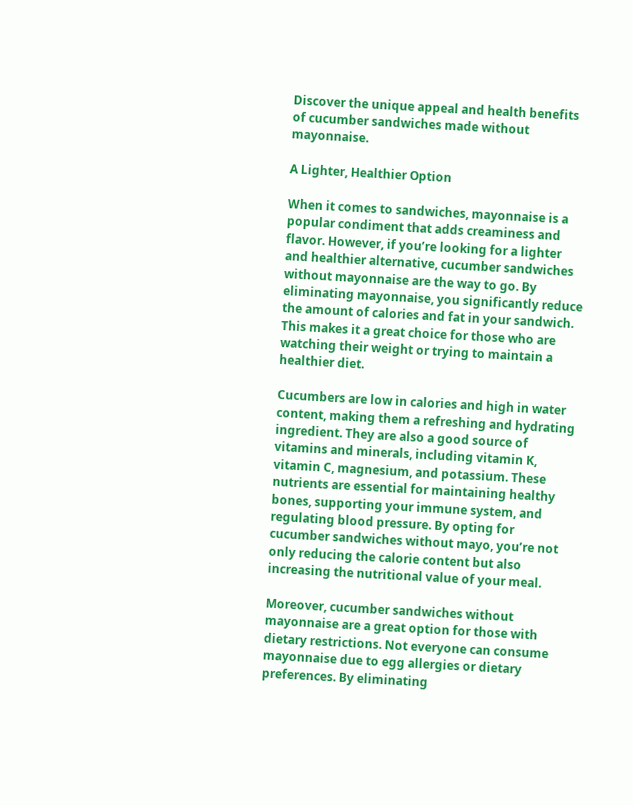Discover the unique appeal and health benefits of cucumber sandwiches made without mayonnaise.

A Lighter, Healthier Option

When it comes to sandwiches, mayonnaise is a popular condiment that adds creaminess and flavor. However, if you’re looking for a lighter and healthier alternative, cucumber sandwiches without mayonnaise are the way to go. By eliminating mayonnaise, you significantly reduce the amount of calories and fat in your sandwich. This makes it a great choice for those who are watching their weight or trying to maintain a healthier diet.

Cucumbers are low in calories and high in water content, making them a refreshing and hydrating ingredient. They are also a good source of vitamins and minerals, including vitamin K, vitamin C, magnesium, and potassium. These nutrients are essential for maintaining healthy bones, supporting your immune system, and regulating blood pressure. By opting for cucumber sandwiches without mayo, you’re not only reducing the calorie content but also increasing the nutritional value of your meal.

Moreover, cucumber sandwiches without mayonnaise are a great option for those with dietary restrictions. Not everyone can consume mayonnaise due to egg allergies or dietary preferences. By eliminating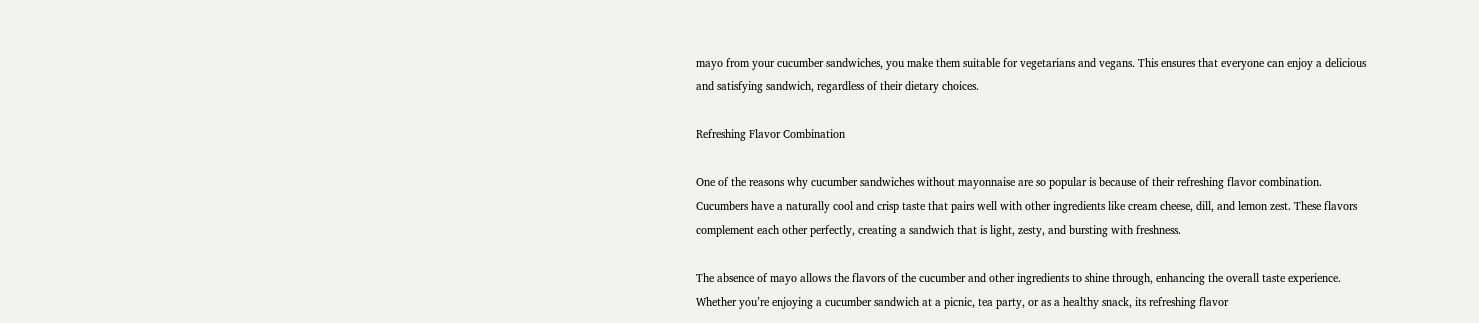mayo from your cucumber sandwiches, you make them suitable for vegetarians and vegans. This ensures that everyone can enjoy a delicious and satisfying sandwich, regardless of their dietary choices.

Refreshing Flavor Combination

One of the reasons why cucumber sandwiches without mayonnaise are so popular is because of their refreshing flavor combination. Cucumbers have a naturally cool and crisp taste that pairs well with other ingredients like cream cheese, dill, and lemon zest. These flavors complement each other perfectly, creating a sandwich that is light, zesty, and bursting with freshness.

The absence of mayo allows the flavors of the cucumber and other ingredients to shine through, enhancing the overall taste experience. Whether you’re enjoying a cucumber sandwich at a picnic, tea party, or as a healthy snack, its refreshing flavor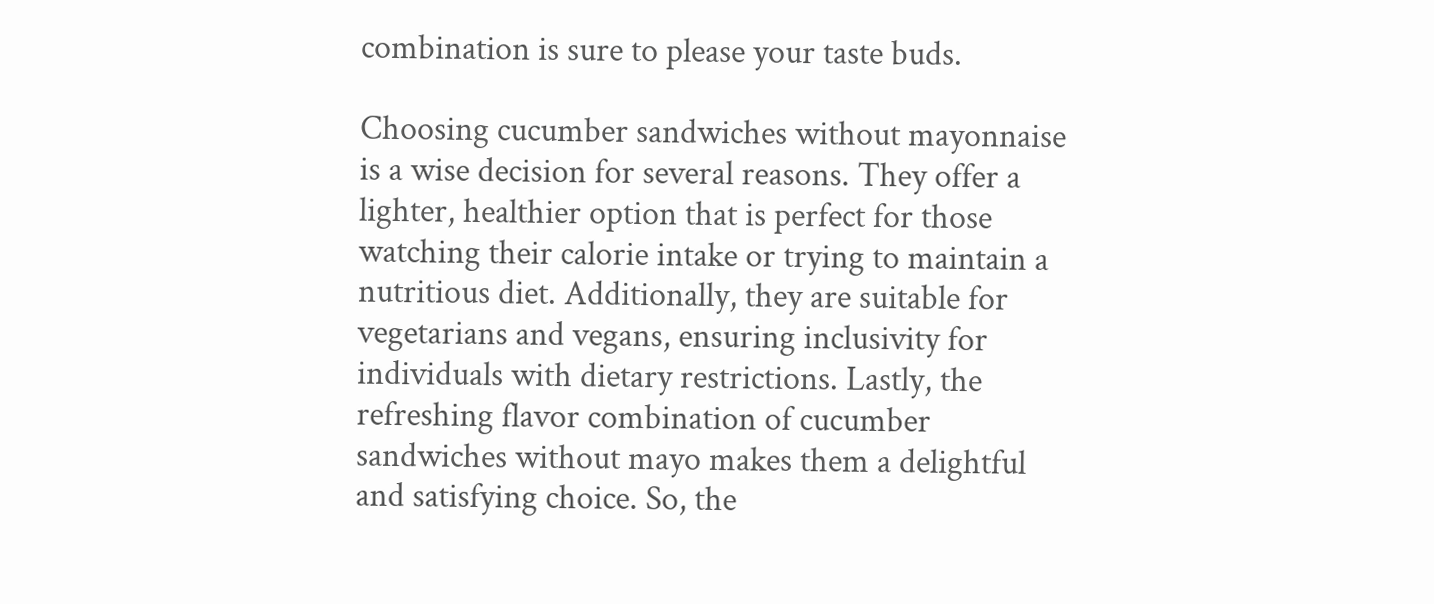combination is sure to please your taste buds.

Choosing cucumber sandwiches without mayonnaise is a wise decision for several reasons. They offer a lighter, healthier option that is perfect for those watching their calorie intake or trying to maintain a nutritious diet. Additionally, they are suitable for vegetarians and vegans, ensuring inclusivity for individuals with dietary restrictions. Lastly, the refreshing flavor combination of cucumber sandwiches without mayo makes them a delightful and satisfying choice. So, the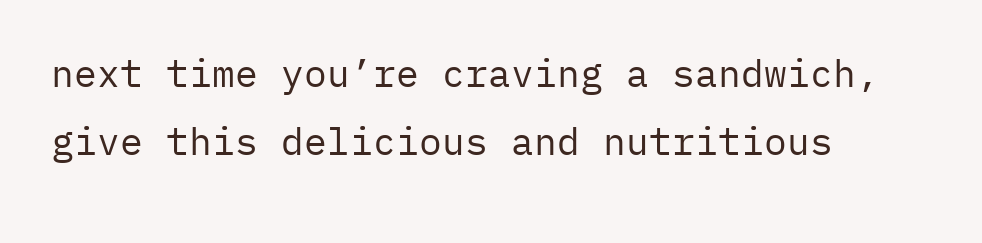next time you’re craving a sandwich, give this delicious and nutritious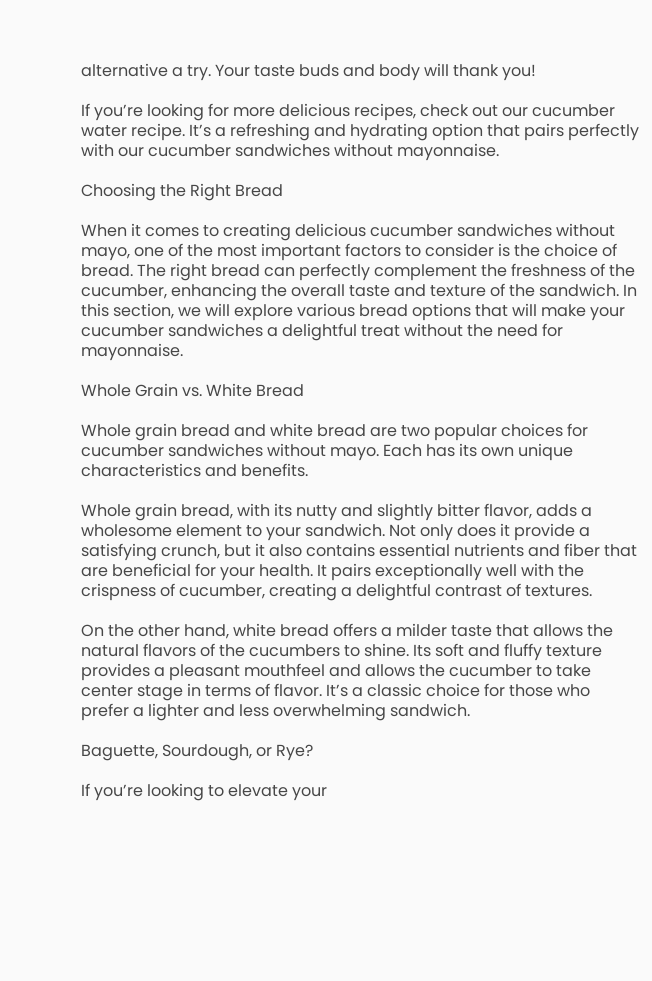alternative a try. Your taste buds and body will thank you!

If you’re looking for more delicious recipes, check out our cucumber water recipe. It’s a refreshing and hydrating option that pairs perfectly with our cucumber sandwiches without mayonnaise.

Choosing the Right Bread

When it comes to creating delicious cucumber sandwiches without mayo, one of the most important factors to consider is the choice of bread. The right bread can perfectly complement the freshness of the cucumber, enhancing the overall taste and texture of the sandwich. In this section, we will explore various bread options that will make your cucumber sandwiches a delightful treat without the need for mayonnaise.

Whole Grain vs. White Bread

Whole grain bread and white bread are two popular choices for cucumber sandwiches without mayo. Each has its own unique characteristics and benefits.

Whole grain bread, with its nutty and slightly bitter flavor, adds a wholesome element to your sandwich. Not only does it provide a satisfying crunch, but it also contains essential nutrients and fiber that are beneficial for your health. It pairs exceptionally well with the crispness of cucumber, creating a delightful contrast of textures.

On the other hand, white bread offers a milder taste that allows the natural flavors of the cucumbers to shine. Its soft and fluffy texture provides a pleasant mouthfeel and allows the cucumber to take center stage in terms of flavor. It’s a classic choice for those who prefer a lighter and less overwhelming sandwich.

Baguette, Sourdough, or Rye?

If you’re looking to elevate your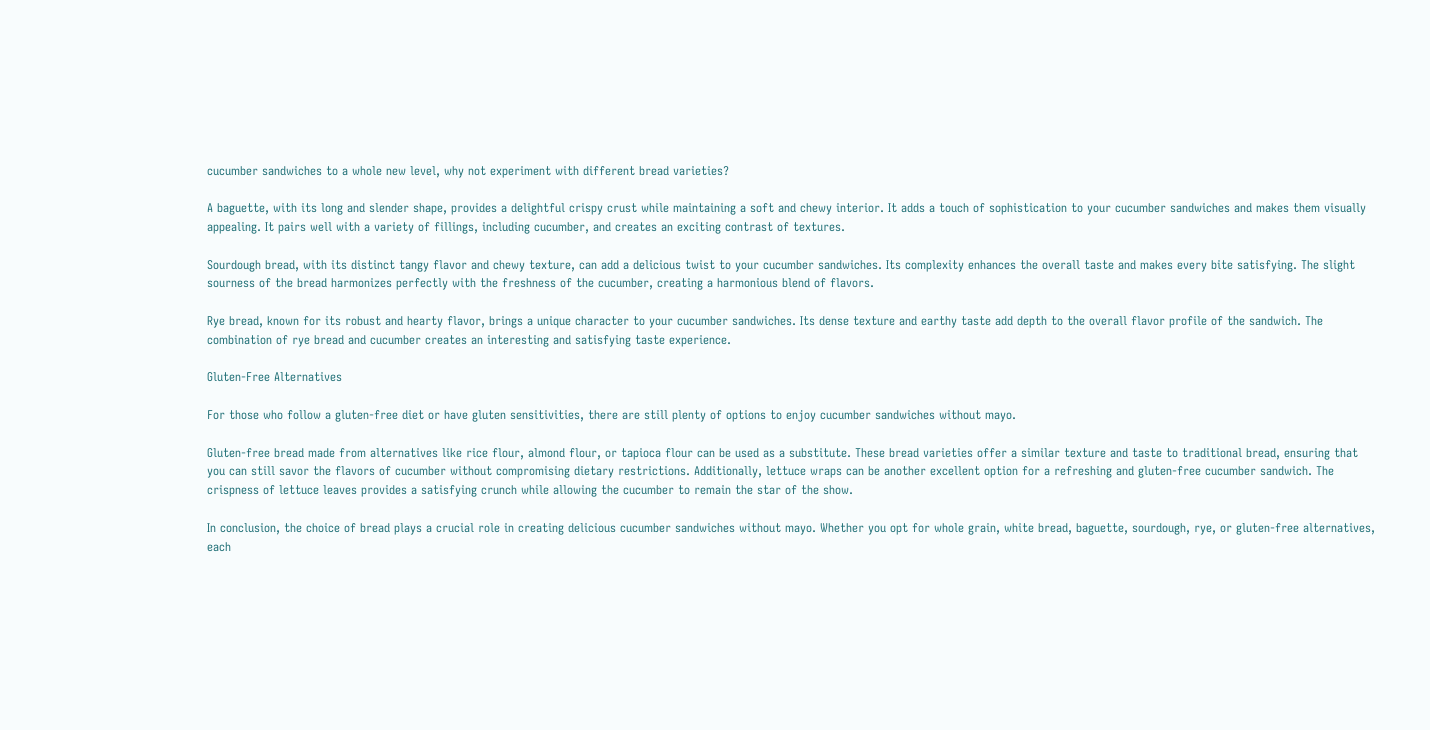cucumber sandwiches to a whole new level, why not experiment with different bread varieties?

A baguette, with its long and slender shape, provides a delightful crispy crust while maintaining a soft and chewy interior. It adds a touch of sophistication to your cucumber sandwiches and makes them visually appealing. It pairs well with a variety of fillings, including cucumber, and creates an exciting contrast of textures.

Sourdough bread, with its distinct tangy flavor and chewy texture, can add a delicious twist to your cucumber sandwiches. Its complexity enhances the overall taste and makes every bite satisfying. The slight sourness of the bread harmonizes perfectly with the freshness of the cucumber, creating a harmonious blend of flavors.

Rye bread, known for its robust and hearty flavor, brings a unique character to your cucumber sandwiches. Its dense texture and earthy taste add depth to the overall flavor profile of the sandwich. The combination of rye bread and cucumber creates an interesting and satisfying taste experience.

Gluten-Free Alternatives

For those who follow a gluten-free diet or have gluten sensitivities, there are still plenty of options to enjoy cucumber sandwiches without mayo.

Gluten-free bread made from alternatives like rice flour, almond flour, or tapioca flour can be used as a substitute. These bread varieties offer a similar texture and taste to traditional bread, ensuring that you can still savor the flavors of cucumber without compromising dietary restrictions. Additionally, lettuce wraps can be another excellent option for a refreshing and gluten-free cucumber sandwich. The crispness of lettuce leaves provides a satisfying crunch while allowing the cucumber to remain the star of the show.

In conclusion, the choice of bread plays a crucial role in creating delicious cucumber sandwiches without mayo. Whether you opt for whole grain, white bread, baguette, sourdough, rye, or gluten-free alternatives, each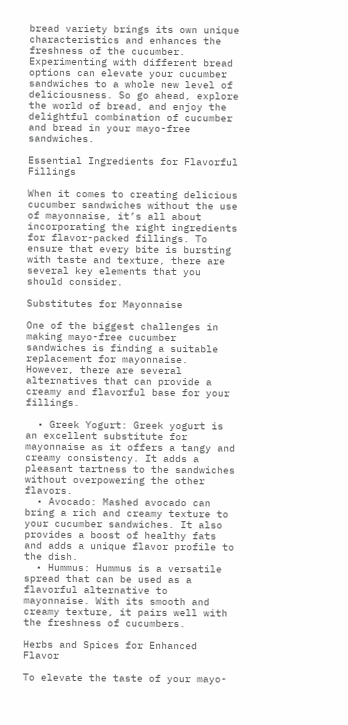bread variety brings its own unique characteristics and enhances the freshness of the cucumber. Experimenting with different bread options can elevate your cucumber sandwiches to a whole new level of deliciousness. So go ahead, explore the world of bread, and enjoy the delightful combination of cucumber and bread in your mayo-free sandwiches.

Essential Ingredients for Flavorful Fillings

When it comes to creating delicious cucumber sandwiches without the use of mayonnaise, it’s all about incorporating the right ingredients for flavor-packed fillings. To ensure that every bite is bursting with taste and texture, there are several key elements that you should consider.

Substitutes for Mayonnaise

One of the biggest challenges in making mayo-free cucumber sandwiches is finding a suitable replacement for mayonnaise. However, there are several alternatives that can provide a creamy and flavorful base for your fillings.

  • Greek Yogurt: Greek yogurt is an excellent substitute for mayonnaise as it offers a tangy and creamy consistency. It adds a pleasant tartness to the sandwiches without overpowering the other flavors.
  • Avocado: Mashed avocado can bring a rich and creamy texture to your cucumber sandwiches. It also provides a boost of healthy fats and adds a unique flavor profile to the dish.
  • Hummus: Hummus is a versatile spread that can be used as a flavorful alternative to mayonnaise. With its smooth and creamy texture, it pairs well with the freshness of cucumbers.

Herbs and Spices for Enhanced Flavor

To elevate the taste of your mayo-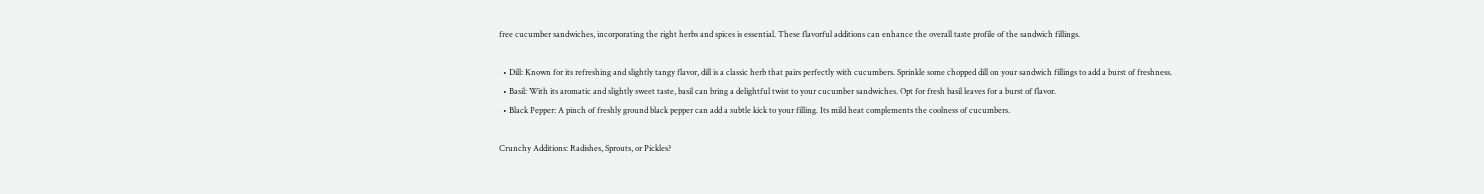free cucumber sandwiches, incorporating the right herbs and spices is essential. These flavorful additions can enhance the overall taste profile of the sandwich fillings.

  • Dill: Known for its refreshing and slightly tangy flavor, dill is a classic herb that pairs perfectly with cucumbers. Sprinkle some chopped dill on your sandwich fillings to add a burst of freshness.
  • Basil: With its aromatic and slightly sweet taste, basil can bring a delightful twist to your cucumber sandwiches. Opt for fresh basil leaves for a burst of flavor.
  • Black Pepper: A pinch of freshly ground black pepper can add a subtle kick to your filling. Its mild heat complements the coolness of cucumbers.

Crunchy Additions: Radishes, Sprouts, or Pickles?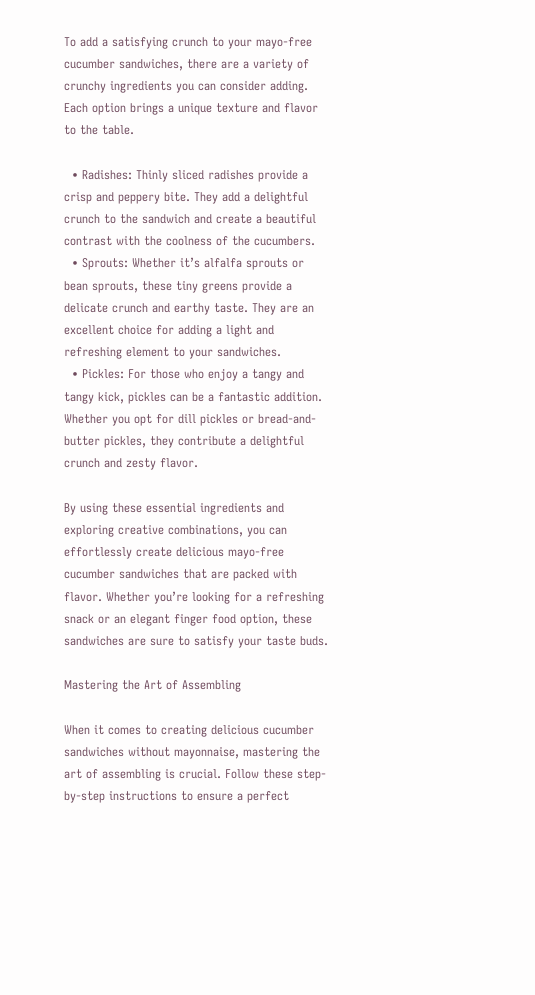To add a satisfying crunch to your mayo-free cucumber sandwiches, there are a variety of crunchy ingredients you can consider adding. Each option brings a unique texture and flavor to the table.

  • Radishes: Thinly sliced radishes provide a crisp and peppery bite. They add a delightful crunch to the sandwich and create a beautiful contrast with the coolness of the cucumbers.
  • Sprouts: Whether it’s alfalfa sprouts or bean sprouts, these tiny greens provide a delicate crunch and earthy taste. They are an excellent choice for adding a light and refreshing element to your sandwiches.
  • Pickles: For those who enjoy a tangy and tangy kick, pickles can be a fantastic addition. Whether you opt for dill pickles or bread-and-butter pickles, they contribute a delightful crunch and zesty flavor.

By using these essential ingredients and exploring creative combinations, you can effortlessly create delicious mayo-free cucumber sandwiches that are packed with flavor. Whether you’re looking for a refreshing snack or an elegant finger food option, these sandwiches are sure to satisfy your taste buds.

Mastering the Art of Assembling

When it comes to creating delicious cucumber sandwiches without mayonnaise, mastering the art of assembling is crucial. Follow these step-by-step instructions to ensure a perfect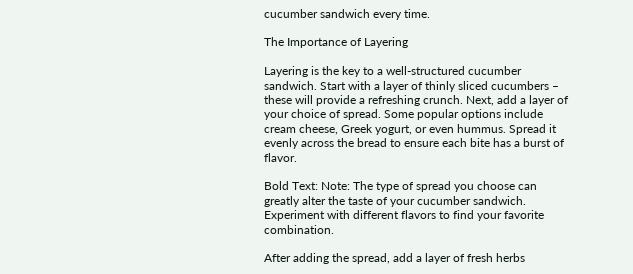cucumber sandwich every time.

The Importance of Layering

Layering is the key to a well-structured cucumber sandwich. Start with a layer of thinly sliced cucumbers – these will provide a refreshing crunch. Next, add a layer of your choice of spread. Some popular options include cream cheese, Greek yogurt, or even hummus. Spread it evenly across the bread to ensure each bite has a burst of flavor.

Bold Text: Note: The type of spread you choose can greatly alter the taste of your cucumber sandwich. Experiment with different flavors to find your favorite combination.

After adding the spread, add a layer of fresh herbs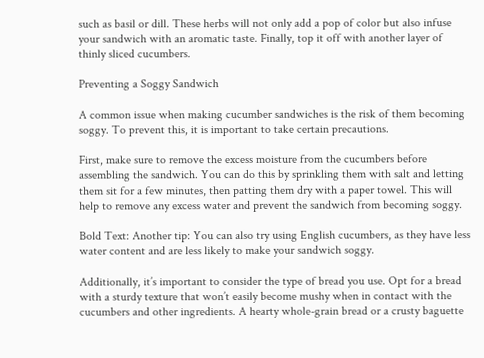such as basil or dill. These herbs will not only add a pop of color but also infuse your sandwich with an aromatic taste. Finally, top it off with another layer of thinly sliced cucumbers.

Preventing a Soggy Sandwich

A common issue when making cucumber sandwiches is the risk of them becoming soggy. To prevent this, it is important to take certain precautions.

First, make sure to remove the excess moisture from the cucumbers before assembling the sandwich. You can do this by sprinkling them with salt and letting them sit for a few minutes, then patting them dry with a paper towel. This will help to remove any excess water and prevent the sandwich from becoming soggy.

Bold Text: Another tip: You can also try using English cucumbers, as they have less water content and are less likely to make your sandwich soggy.

Additionally, it’s important to consider the type of bread you use. Opt for a bread with a sturdy texture that won’t easily become mushy when in contact with the cucumbers and other ingredients. A hearty whole-grain bread or a crusty baguette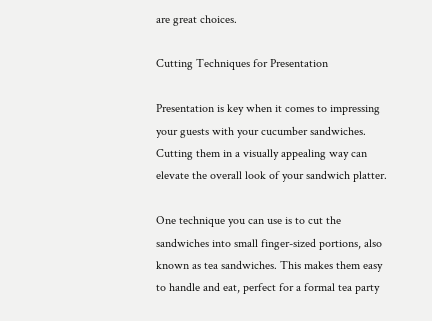are great choices.

Cutting Techniques for Presentation

Presentation is key when it comes to impressing your guests with your cucumber sandwiches. Cutting them in a visually appealing way can elevate the overall look of your sandwich platter.

One technique you can use is to cut the sandwiches into small finger-sized portions, also known as tea sandwiches. This makes them easy to handle and eat, perfect for a formal tea party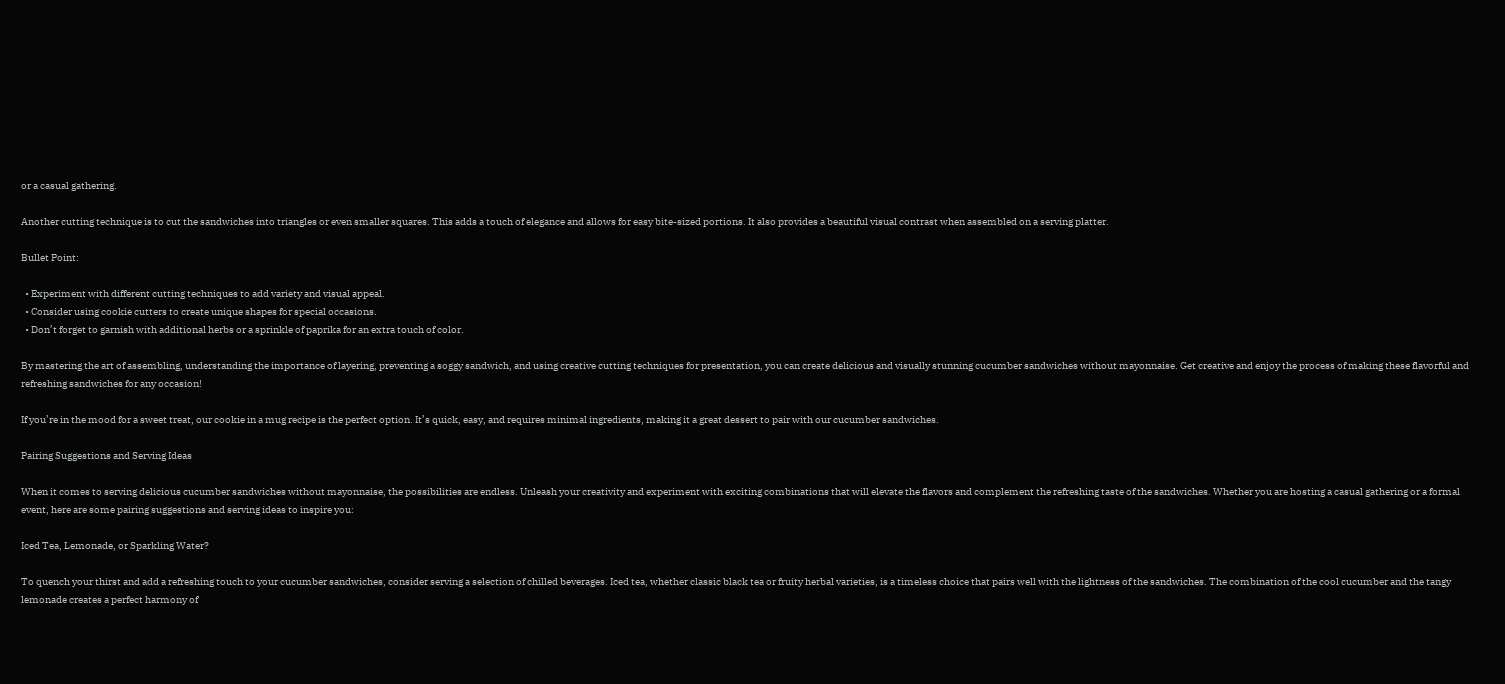or a casual gathering.

Another cutting technique is to cut the sandwiches into triangles or even smaller squares. This adds a touch of elegance and allows for easy bite-sized portions. It also provides a beautiful visual contrast when assembled on a serving platter.

Bullet Point:

  • Experiment with different cutting techniques to add variety and visual appeal.
  • Consider using cookie cutters to create unique shapes for special occasions.
  • Don’t forget to garnish with additional herbs or a sprinkle of paprika for an extra touch of color.

By mastering the art of assembling, understanding the importance of layering, preventing a soggy sandwich, and using creative cutting techniques for presentation, you can create delicious and visually stunning cucumber sandwiches without mayonnaise. Get creative and enjoy the process of making these flavorful and refreshing sandwiches for any occasion!

If you’re in the mood for a sweet treat, our cookie in a mug recipe is the perfect option. It’s quick, easy, and requires minimal ingredients, making it a great dessert to pair with our cucumber sandwiches.

Pairing Suggestions and Serving Ideas

When it comes to serving delicious cucumber sandwiches without mayonnaise, the possibilities are endless. Unleash your creativity and experiment with exciting combinations that will elevate the flavors and complement the refreshing taste of the sandwiches. Whether you are hosting a casual gathering or a formal event, here are some pairing suggestions and serving ideas to inspire you:

Iced Tea, Lemonade, or Sparkling Water?

To quench your thirst and add a refreshing touch to your cucumber sandwiches, consider serving a selection of chilled beverages. Iced tea, whether classic black tea or fruity herbal varieties, is a timeless choice that pairs well with the lightness of the sandwiches. The combination of the cool cucumber and the tangy lemonade creates a perfect harmony of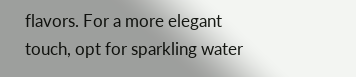flavors. For a more elegant touch, opt for sparkling water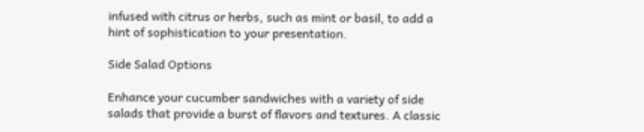infused with citrus or herbs, such as mint or basil, to add a hint of sophistication to your presentation.

Side Salad Options

Enhance your cucumber sandwiches with a variety of side salads that provide a burst of flavors and textures. A classic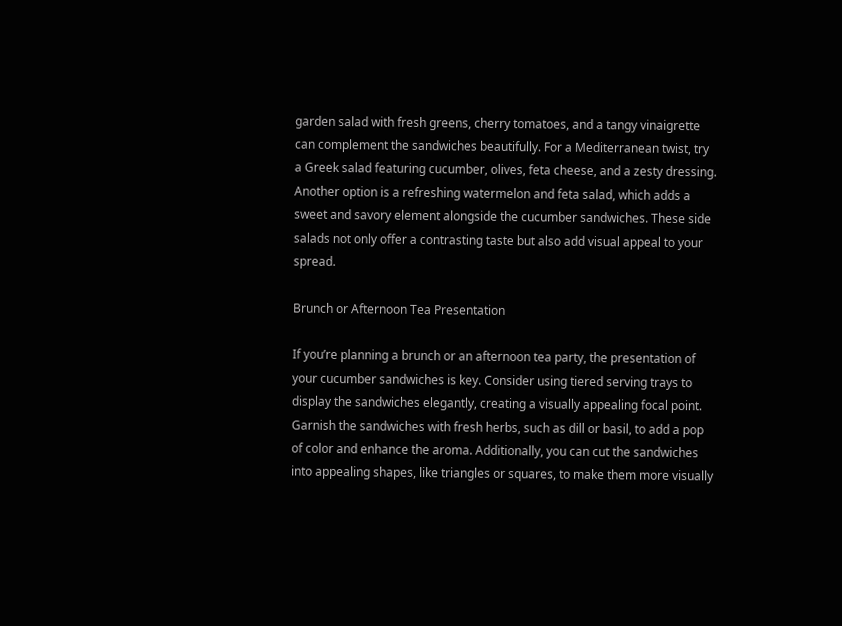garden salad with fresh greens, cherry tomatoes, and a tangy vinaigrette can complement the sandwiches beautifully. For a Mediterranean twist, try a Greek salad featuring cucumber, olives, feta cheese, and a zesty dressing. Another option is a refreshing watermelon and feta salad, which adds a sweet and savory element alongside the cucumber sandwiches. These side salads not only offer a contrasting taste but also add visual appeal to your spread.

Brunch or Afternoon Tea Presentation

If you’re planning a brunch or an afternoon tea party, the presentation of your cucumber sandwiches is key. Consider using tiered serving trays to display the sandwiches elegantly, creating a visually appealing focal point. Garnish the sandwiches with fresh herbs, such as dill or basil, to add a pop of color and enhance the aroma. Additionally, you can cut the sandwiches into appealing shapes, like triangles or squares, to make them more visually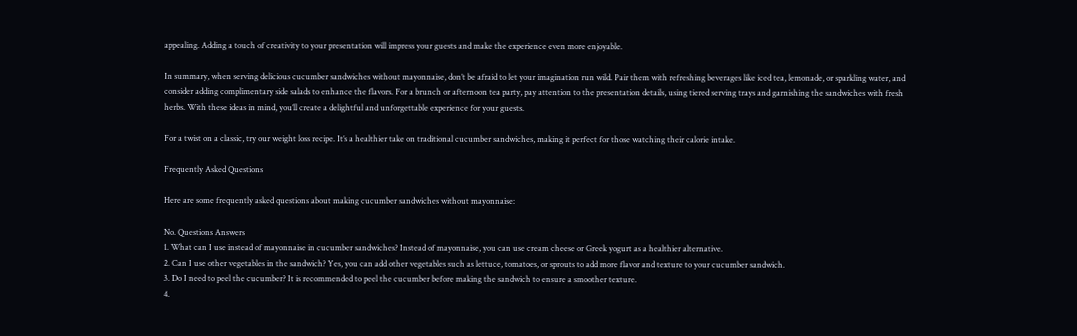appealing. Adding a touch of creativity to your presentation will impress your guests and make the experience even more enjoyable.

In summary, when serving delicious cucumber sandwiches without mayonnaise, don’t be afraid to let your imagination run wild. Pair them with refreshing beverages like iced tea, lemonade, or sparkling water, and consider adding complimentary side salads to enhance the flavors. For a brunch or afternoon tea party, pay attention to the presentation details, using tiered serving trays and garnishing the sandwiches with fresh herbs. With these ideas in mind, you’ll create a delightful and unforgettable experience for your guests.

For a twist on a classic, try our weight loss recipe. It’s a healthier take on traditional cucumber sandwiches, making it perfect for those watching their calorie intake.

Frequently Asked Questions

Here are some frequently asked questions about making cucumber sandwiches without mayonnaise:

No. Questions Answers
1. What can I use instead of mayonnaise in cucumber sandwiches? Instead of mayonnaise, you can use cream cheese or Greek yogurt as a healthier alternative.
2. Can I use other vegetables in the sandwich? Yes, you can add other vegetables such as lettuce, tomatoes, or sprouts to add more flavor and texture to your cucumber sandwich.
3. Do I need to peel the cucumber? It is recommended to peel the cucumber before making the sandwich to ensure a smoother texture.
4.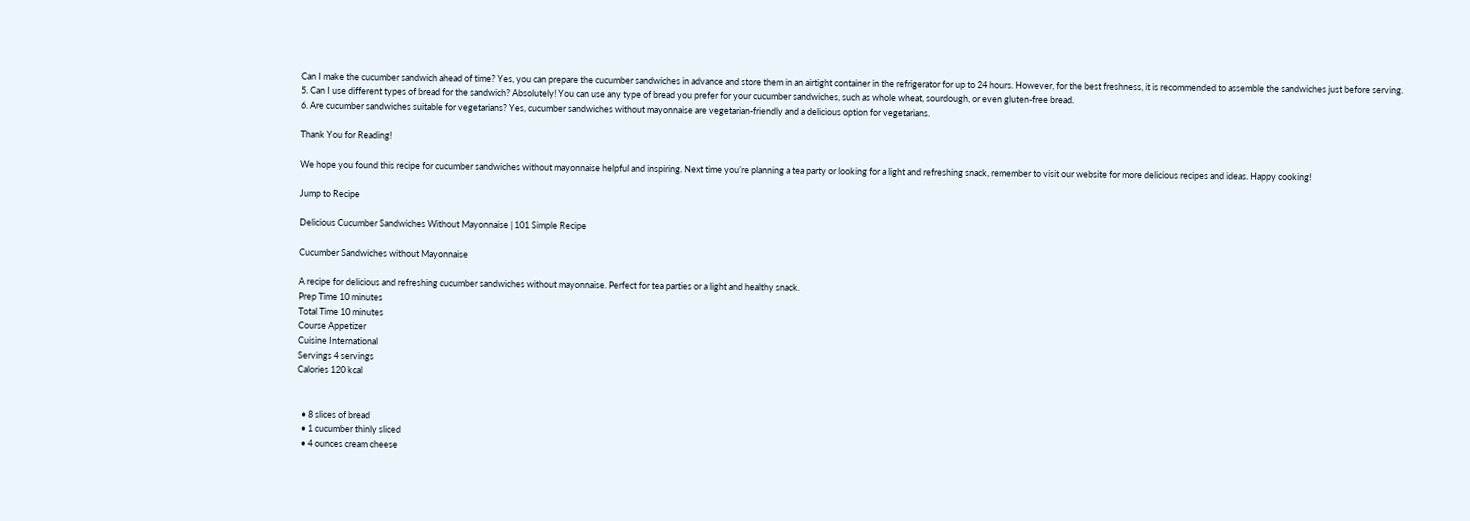Can I make the cucumber sandwich ahead of time? Yes, you can prepare the cucumber sandwiches in advance and store them in an airtight container in the refrigerator for up to 24 hours. However, for the best freshness, it is recommended to assemble the sandwiches just before serving.
5. Can I use different types of bread for the sandwich? Absolutely! You can use any type of bread you prefer for your cucumber sandwiches, such as whole wheat, sourdough, or even gluten-free bread.
6. Are cucumber sandwiches suitable for vegetarians? Yes, cucumber sandwiches without mayonnaise are vegetarian-friendly and a delicious option for vegetarians.

Thank You for Reading!

We hope you found this recipe for cucumber sandwiches without mayonnaise helpful and inspiring. Next time you’re planning a tea party or looking for a light and refreshing snack, remember to visit our website for more delicious recipes and ideas. Happy cooking!

Jump to Recipe

Delicious Cucumber Sandwiches Without Mayonnaise | 101 Simple Recipe

Cucumber Sandwiches without Mayonnaise

A recipe for delicious and refreshing cucumber sandwiches without mayonnaise. Perfect for tea parties or a light and healthy snack.
Prep Time 10 minutes
Total Time 10 minutes
Course Appetizer
Cuisine International
Servings 4 servings
Calories 120 kcal


  • 8 slices of bread
  • 1 cucumber thinly sliced
  • 4 ounces cream cheese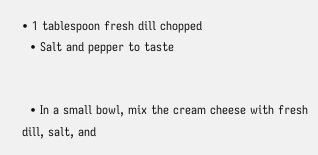• 1 tablespoon fresh dill chopped
  • Salt and pepper to taste


  • In a small bowl, mix the cream cheese with fresh dill, salt, and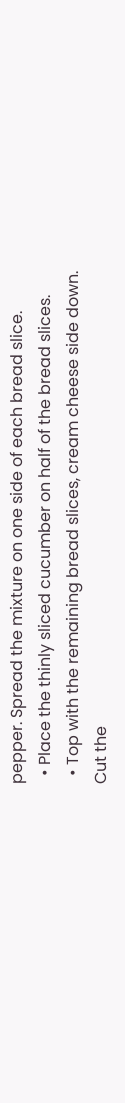pepper. Spread the mixture on one side of each bread slice.
  • Place the thinly sliced cucumber on half of the bread slices.
  • Top with the remaining bread slices, cream cheese side down. Cut the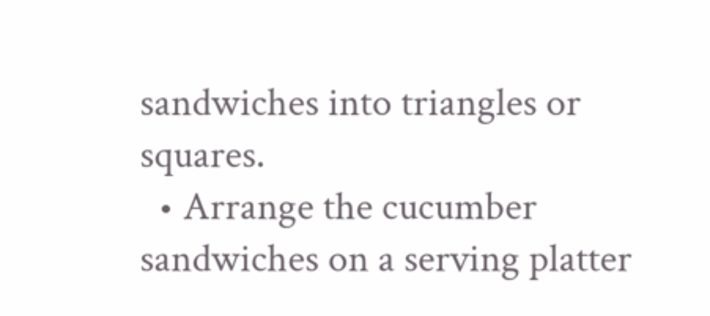sandwiches into triangles or squares.
  • Arrange the cucumber sandwiches on a serving platter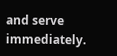and serve immediately.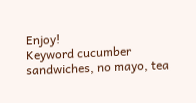Enjoy!
Keyword cucumber sandwiches, no mayo, tea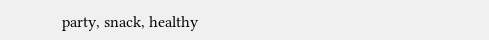party, snack, healthy